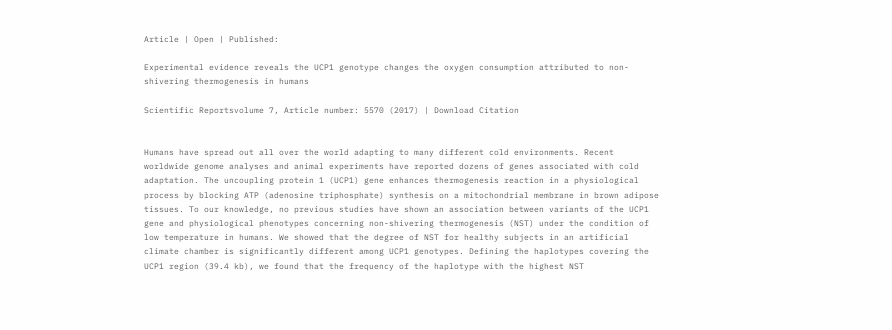Article | Open | Published:

Experimental evidence reveals the UCP1 genotype changes the oxygen consumption attributed to non-shivering thermogenesis in humans

Scientific Reportsvolume 7, Article number: 5570 (2017) | Download Citation


Humans have spread out all over the world adapting to many different cold environments. Recent worldwide genome analyses and animal experiments have reported dozens of genes associated with cold adaptation. The uncoupling protein 1 (UCP1) gene enhances thermogenesis reaction in a physiological process by blocking ATP (adenosine triphosphate) synthesis on a mitochondrial membrane in brown adipose tissues. To our knowledge, no previous studies have shown an association between variants of the UCP1 gene and physiological phenotypes concerning non-shivering thermogenesis (NST) under the condition of low temperature in humans. We showed that the degree of NST for healthy subjects in an artificial climate chamber is significantly different among UCP1 genotypes. Defining the haplotypes covering the UCP1 region (39.4 kb), we found that the frequency of the haplotype with the highest NST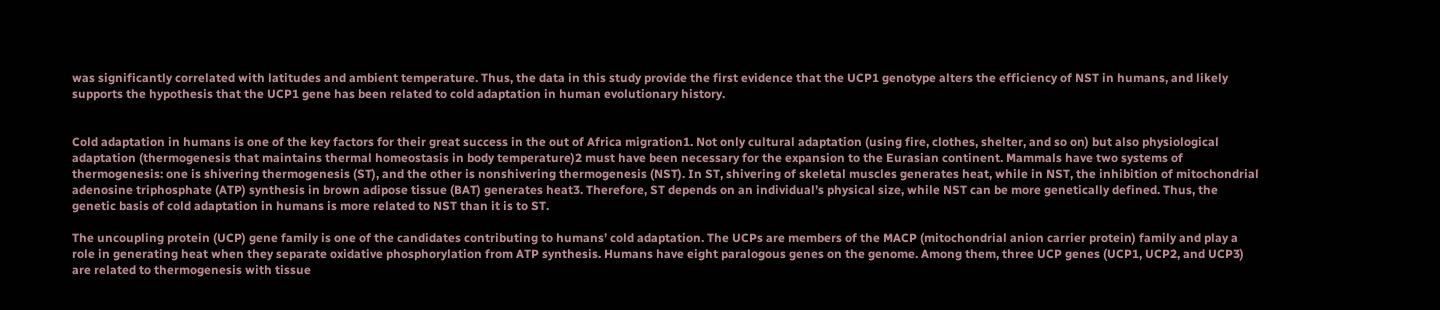was significantly correlated with latitudes and ambient temperature. Thus, the data in this study provide the first evidence that the UCP1 genotype alters the efficiency of NST in humans, and likely supports the hypothesis that the UCP1 gene has been related to cold adaptation in human evolutionary history.


Cold adaptation in humans is one of the key factors for their great success in the out of Africa migration1. Not only cultural adaptation (using fire, clothes, shelter, and so on) but also physiological adaptation (thermogenesis that maintains thermal homeostasis in body temperature)2 must have been necessary for the expansion to the Eurasian continent. Mammals have two systems of thermogenesis: one is shivering thermogenesis (ST), and the other is nonshivering thermogenesis (NST). In ST, shivering of skeletal muscles generates heat, while in NST, the inhibition of mitochondrial adenosine triphosphate (ATP) synthesis in brown adipose tissue (BAT) generates heat3. Therefore, ST depends on an individual’s physical size, while NST can be more genetically defined. Thus, the genetic basis of cold adaptation in humans is more related to NST than it is to ST.

The uncoupling protein (UCP) gene family is one of the candidates contributing to humans’ cold adaptation. The UCPs are members of the MACP (mitochondrial anion carrier protein) family and play a role in generating heat when they separate oxidative phosphorylation from ATP synthesis. Humans have eight paralogous genes on the genome. Among them, three UCP genes (UCP1, UCP2, and UCP3) are related to thermogenesis with tissue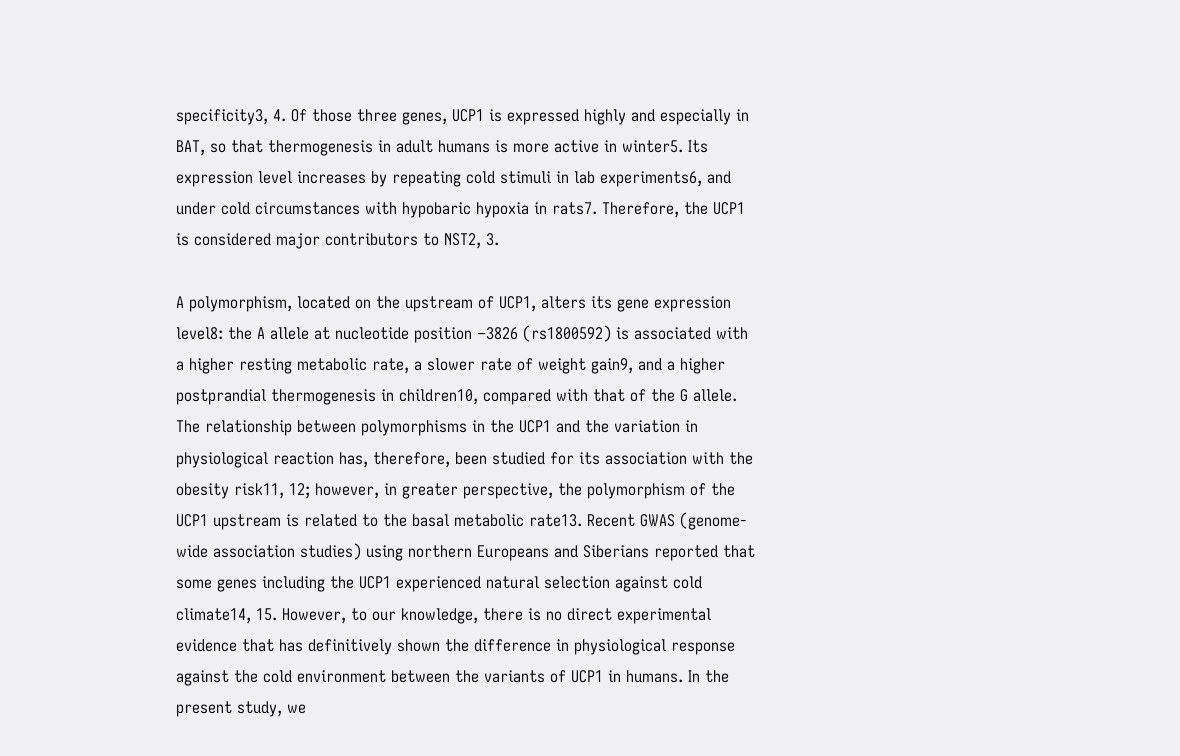specificity3, 4. Of those three genes, UCP1 is expressed highly and especially in BAT, so that thermogenesis in adult humans is more active in winter5. Its expression level increases by repeating cold stimuli in lab experiments6, and under cold circumstances with hypobaric hypoxia in rats7. Therefore, the UCP1 is considered major contributors to NST2, 3.

A polymorphism, located on the upstream of UCP1, alters its gene expression level8: the A allele at nucleotide position −3826 (rs1800592) is associated with a higher resting metabolic rate, a slower rate of weight gain9, and a higher postprandial thermogenesis in children10, compared with that of the G allele. The relationship between polymorphisms in the UCP1 and the variation in physiological reaction has, therefore, been studied for its association with the obesity risk11, 12; however, in greater perspective, the polymorphism of the UCP1 upstream is related to the basal metabolic rate13. Recent GWAS (genome-wide association studies) using northern Europeans and Siberians reported that some genes including the UCP1 experienced natural selection against cold climate14, 15. However, to our knowledge, there is no direct experimental evidence that has definitively shown the difference in physiological response against the cold environment between the variants of UCP1 in humans. In the present study, we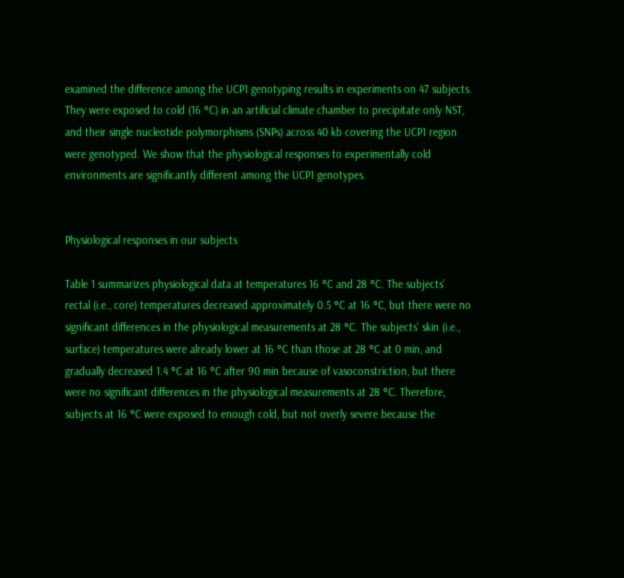examined the difference among the UCP1 genotyping results in experiments on 47 subjects. They were exposed to cold (16 °C) in an artificial climate chamber to precipitate only NST, and their single nucleotide polymorphisms (SNPs) across 40 kb covering the UCP1 region were genotyped. We show that the physiological responses to experimentally cold environments are significantly different among the UCP1 genotypes.


Physiological responses in our subjects

Table 1 summarizes physiological data at temperatures 16 °C and 28 °C. The subjects’ rectal (i.e., core) temperatures decreased approximately 0.5 °C at 16 °C, but there were no significant differences in the physiological measurements at 28 °C. The subjects’ skin (i.e., surface) temperatures were already lower at 16 °C than those at 28 °C at 0 min, and gradually decreased 1.4 °C at 16 °C after 90 min because of vasoconstriction, but there were no significant differences in the physiological measurements at 28 °C. Therefore, subjects at 16 °C were exposed to enough cold, but not overly severe because the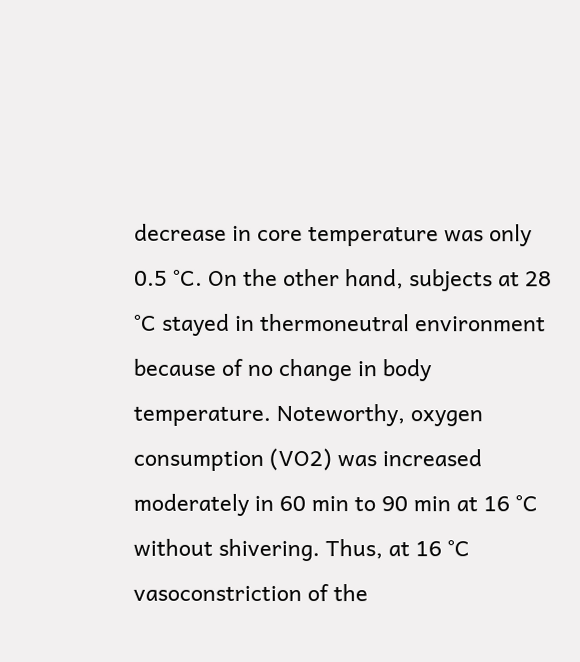decrease in core temperature was only 0.5 °C. On the other hand, subjects at 28 °C stayed in thermoneutral environment because of no change in body temperature. Noteworthy, oxygen consumption (VO2) was increased moderately in 60 min to 90 min at 16 °C without shivering. Thus, at 16 °C vasoconstriction of the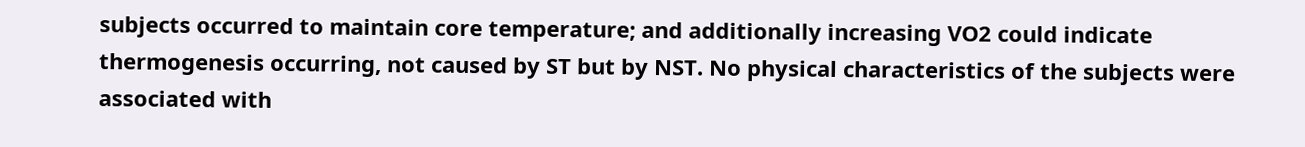subjects occurred to maintain core temperature; and additionally increasing VO2 could indicate thermogenesis occurring, not caused by ST but by NST. No physical characteristics of the subjects were associated with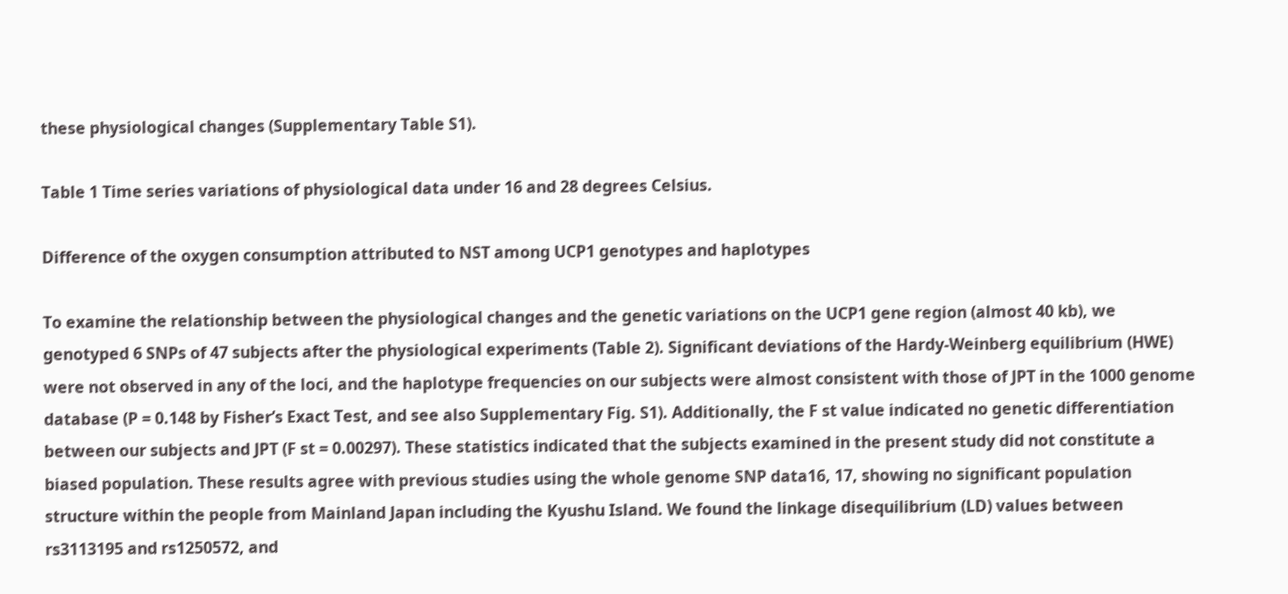these physiological changes (Supplementary Table S1).

Table 1 Time series variations of physiological data under 16 and 28 degrees Celsius.

Difference of the oxygen consumption attributed to NST among UCP1 genotypes and haplotypes

To examine the relationship between the physiological changes and the genetic variations on the UCP1 gene region (almost 40 kb), we genotyped 6 SNPs of 47 subjects after the physiological experiments (Table 2). Significant deviations of the Hardy-Weinberg equilibrium (HWE) were not observed in any of the loci, and the haplotype frequencies on our subjects were almost consistent with those of JPT in the 1000 genome database (P = 0.148 by Fisher’s Exact Test, and see also Supplementary Fig. S1). Additionally, the F st value indicated no genetic differentiation between our subjects and JPT (F st = 0.00297). These statistics indicated that the subjects examined in the present study did not constitute a biased population. These results agree with previous studies using the whole genome SNP data16, 17, showing no significant population structure within the people from Mainland Japan including the Kyushu Island. We found the linkage disequilibrium (LD) values between rs3113195 and rs1250572, and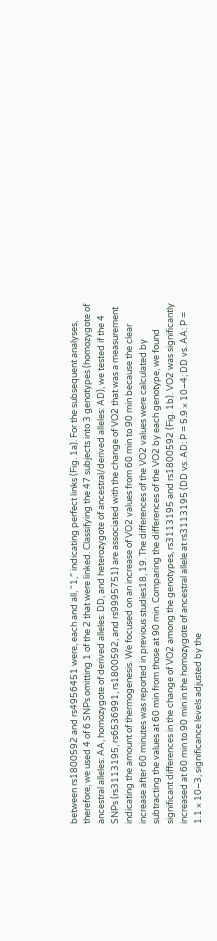between rs1800592 and rs4956451 were, each and all, “1,” indicating perfect links (Fig. 1a). For the subsequent analyses, therefore, we used 4 of 6 SNPs omitting 1 of the 2 that were linked. Classifying the 47 subjects into 3 genotypes (homozygote of ancestral alleles: AA, homozygote of derived alleles: DD, and heterozygote of ancestral/derived alleles: AD), we tested if the 4 SNPs (rs3113195, rs6536991, rs1800592, and rs9995751) are associated with the change of VO2 that was a measurement indicating the amount of thermogenesis. We focused on an increase of VO2 values from 60 min to 90 min because the clear increase after 60 minutes was reported in previous studies18, 19. The differences of the VO2 values were calculated by subtracting the values at 60 min from those at 90 min. Comparing the differences of the VO2 by each genotype, we found significant differences in the change of VO2 among the genotypes, rs3113195 and rs1800592 (Fig. 1b). VO2 was significantly increased at 60 min to 90 min in the homozygote of ancestral allele at rs3113195 (DD vs. AD: P = 5.9 × 10−4; DD vs. AA: P = 1.1 × 10−3, significance levels adjusted by the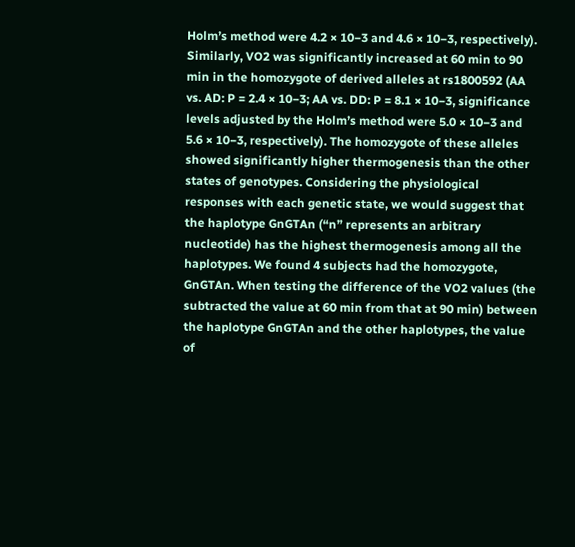Holm’s method were 4.2 × 10−3 and 4.6 × 10−3, respectively). Similarly, VO2 was significantly increased at 60 min to 90 min in the homozygote of derived alleles at rs1800592 (AA vs. AD: P = 2.4 × 10−3; AA vs. DD: P = 8.1 × 10−3, significance levels adjusted by the Holm’s method were 5.0 × 10−3 and 5.6 × 10−3, respectively). The homozygote of these alleles showed significantly higher thermogenesis than the other states of genotypes. Considering the physiological responses with each genetic state, we would suggest that the haplotype GnGTAn (“n” represents an arbitrary nucleotide) has the highest thermogenesis among all the haplotypes. We found 4 subjects had the homozygote, GnGTAn. When testing the difference of the VO2 values (the subtracted the value at 60 min from that at 90 min) between the haplotype GnGTAn and the other haplotypes, the value of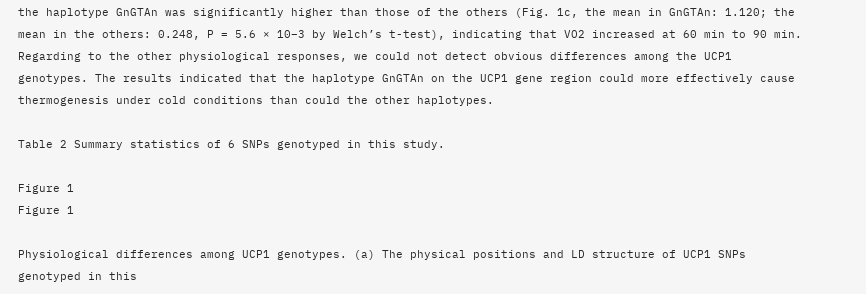the haplotype GnGTAn was significantly higher than those of the others (Fig. 1c, the mean in GnGTAn: 1.120; the mean in the others: 0.248, P = 5.6 × 10−3 by Welch’s t-test), indicating that VO2 increased at 60 min to 90 min. Regarding to the other physiological responses, we could not detect obvious differences among the UCP1 genotypes. The results indicated that the haplotype GnGTAn on the UCP1 gene region could more effectively cause thermogenesis under cold conditions than could the other haplotypes.

Table 2 Summary statistics of 6 SNPs genotyped in this study.

Figure 1
Figure 1

Physiological differences among UCP1 genotypes. (a) The physical positions and LD structure of UCP1 SNPs genotyped in this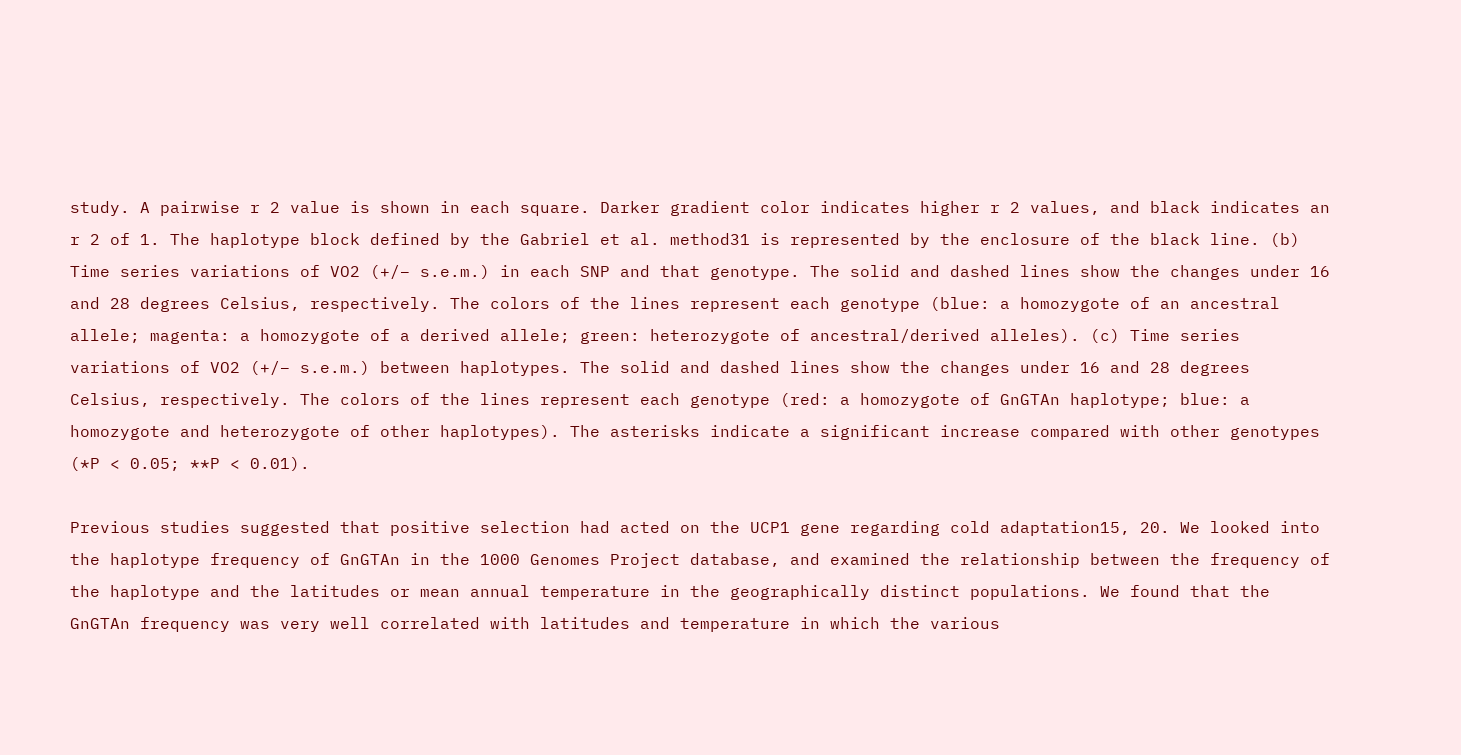study. A pairwise r 2 value is shown in each square. Darker gradient color indicates higher r 2 values, and black indicates an r 2 of 1. The haplotype block defined by the Gabriel et al. method31 is represented by the enclosure of the black line. (b) Time series variations of VO2 (+/− s.e.m.) in each SNP and that genotype. The solid and dashed lines show the changes under 16 and 28 degrees Celsius, respectively. The colors of the lines represent each genotype (blue: a homozygote of an ancestral allele; magenta: a homozygote of a derived allele; green: heterozygote of ancestral/derived alleles). (c) Time series variations of VO2 (+/− s.e.m.) between haplotypes. The solid and dashed lines show the changes under 16 and 28 degrees Celsius, respectively. The colors of the lines represent each genotype (red: a homozygote of GnGTAn haplotype; blue: a homozygote and heterozygote of other haplotypes). The asterisks indicate a significant increase compared with other genotypes (*P < 0.05; **P < 0.01).

Previous studies suggested that positive selection had acted on the UCP1 gene regarding cold adaptation15, 20. We looked into the haplotype frequency of GnGTAn in the 1000 Genomes Project database, and examined the relationship between the frequency of the haplotype and the latitudes or mean annual temperature in the geographically distinct populations. We found that the GnGTAn frequency was very well correlated with latitudes and temperature in which the various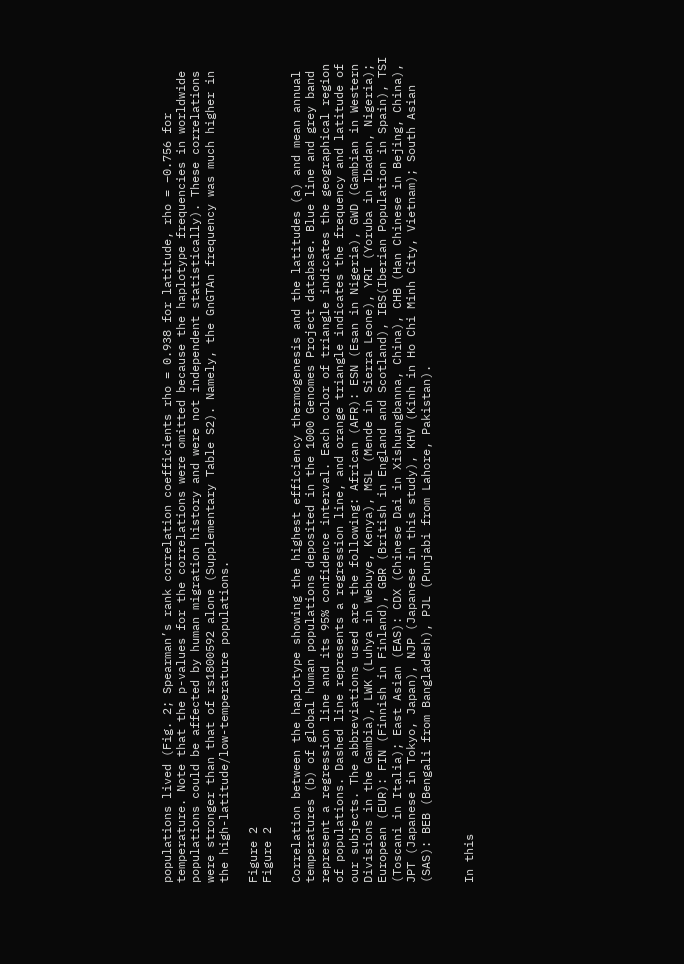populations lived (Fig. 2; Spearman’s rank correlation coefficients rho = 0.938 for latitude, rho = −0.756 for temperature. Note that the p-values for the correlations were omitted because the haplotype frequencies in worldwide populations could be affected by human migration history and were not independent statistically). These correlations were stronger than that of rs1800592 alone (Supplementary Table S2). Namely, the GnGTAn frequency was much higher in the high-latitude/low-temperature populations.

Figure 2
Figure 2

Correlation between the haplotype showing the highest efficiency thermogenesis and the latitudes (a) and mean annual temperatures (b) of global human populations deposited in the 1000 Genomes Project database. Blue line and grey band represent a regression line and its 95% confidence interval. Each color of triangle indicates the geographical region of populations. Dashed line represents a regression line, and orange triangle indicates the frequency and latitude of our subjects. The abbreviations used are the following: African (AFR): ESN (Esan in Nigeria), GWD (Gambian in Western Divisions in the Gambia), LWK (Luhya in Webuye, Kenya), MSL (Mende in Sierra Leone), YRI (Yoruba in Ibadan, Nigeria); European (EUR): FIN (Finnish in Finland), GBR (British in England and Scotland), IBS(Iberian Population in Spain), TSI (Toscani in Italia); East Asian (EAS): CDX (Chinese Dai in Xishuangbanna, China), CHB (Han Chinese in Bejing, China), JPT (Japanese in Tokyo, Japan), NJP (Japanese in this study), KHV (Kinh in Ho Chi Minh City, Vietnam); South Asian (SAS): BEB (Bengali from Bangladesh), PJL (Punjabi from Lahore, Pakistan).


In this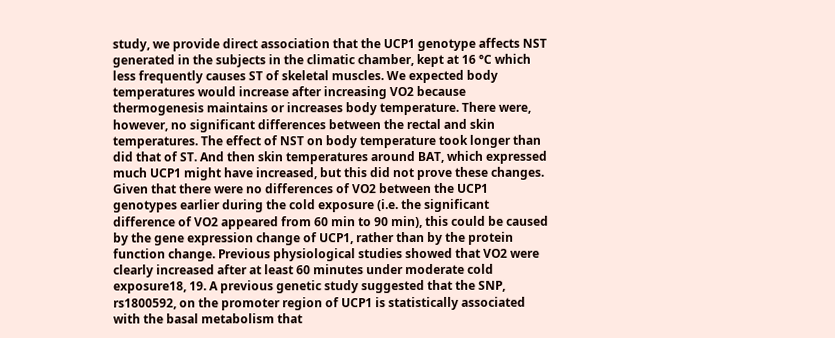study, we provide direct association that the UCP1 genotype affects NST generated in the subjects in the climatic chamber, kept at 16 °C which less frequently causes ST of skeletal muscles. We expected body temperatures would increase after increasing VO2 because thermogenesis maintains or increases body temperature. There were, however, no significant differences between the rectal and skin temperatures. The effect of NST on body temperature took longer than did that of ST. And then skin temperatures around BAT, which expressed much UCP1 might have increased, but this did not prove these changes. Given that there were no differences of VO2 between the UCP1 genotypes earlier during the cold exposure (i.e. the significant difference of VO2 appeared from 60 min to 90 min), this could be caused by the gene expression change of UCP1, rather than by the protein function change. Previous physiological studies showed that VO2 were clearly increased after at least 60 minutes under moderate cold exposure18, 19. A previous genetic study suggested that the SNP, rs1800592, on the promoter region of UCP1 is statistically associated with the basal metabolism that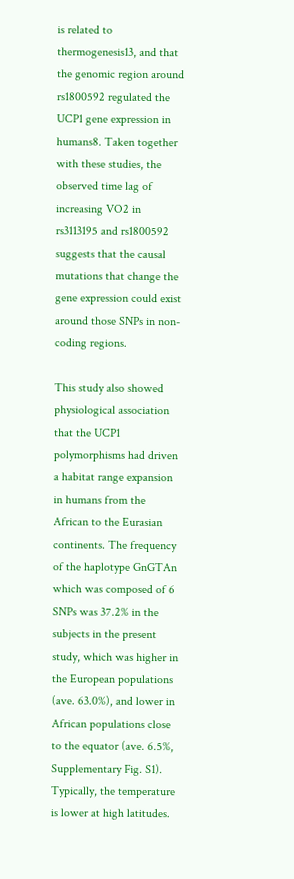is related to thermogenesis13, and that the genomic region around rs1800592 regulated the UCP1 gene expression in humans8. Taken together with these studies, the observed time lag of increasing VO2 in rs3113195 and rs1800592 suggests that the causal mutations that change the gene expression could exist around those SNPs in non-coding regions.

This study also showed physiological association that the UCP1 polymorphisms had driven a habitat range expansion in humans from the African to the Eurasian continents. The frequency of the haplotype GnGTAn which was composed of 6 SNPs was 37.2% in the subjects in the present study, which was higher in the European populations (ave. 63.0%), and lower in African populations close to the equator (ave. 6.5%, Supplementary Fig. S1). Typically, the temperature is lower at high latitudes.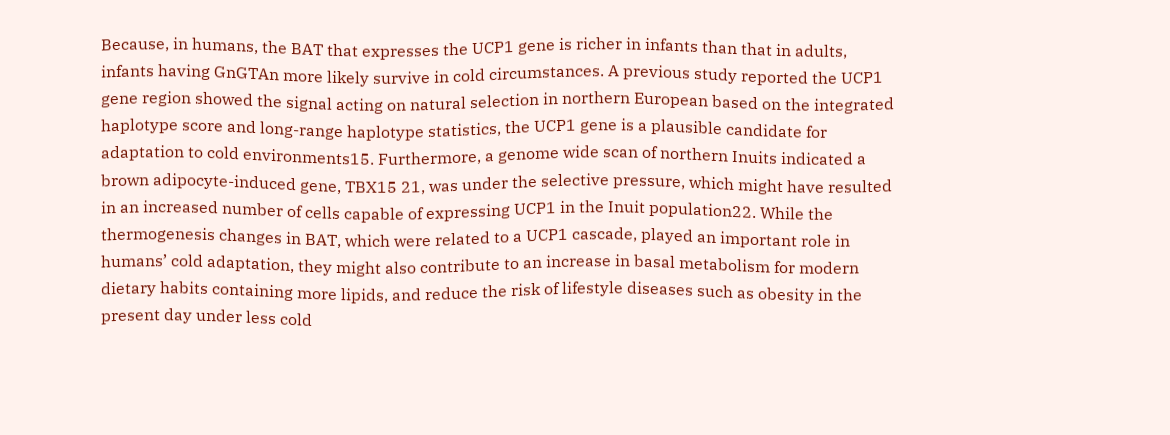Because, in humans, the BAT that expresses the UCP1 gene is richer in infants than that in adults, infants having GnGTAn more likely survive in cold circumstances. A previous study reported the UCP1 gene region showed the signal acting on natural selection in northern European based on the integrated haplotype score and long-range haplotype statistics, the UCP1 gene is a plausible candidate for adaptation to cold environments15. Furthermore, a genome wide scan of northern Inuits indicated a brown adipocyte-induced gene, TBX15 21, was under the selective pressure, which might have resulted in an increased number of cells capable of expressing UCP1 in the Inuit population22. While the thermogenesis changes in BAT, which were related to a UCP1 cascade, played an important role in humans’ cold adaptation, they might also contribute to an increase in basal metabolism for modern dietary habits containing more lipids, and reduce the risk of lifestyle diseases such as obesity in the present day under less cold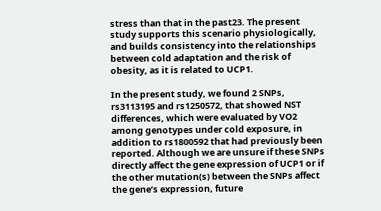stress than that in the past23. The present study supports this scenario physiologically, and builds consistency into the relationships between cold adaptation and the risk of obesity, as it is related to UCP1.

In the present study, we found 2 SNPs, rs3113195 and rs1250572, that showed NST differences, which were evaluated by VO2 among genotypes under cold exposure, in addition to rs1800592 that had previously been reported. Although we are unsure if these SNPs directly affect the gene expression of UCP1 or if the other mutation(s) between the SNPs affect the gene’s expression, future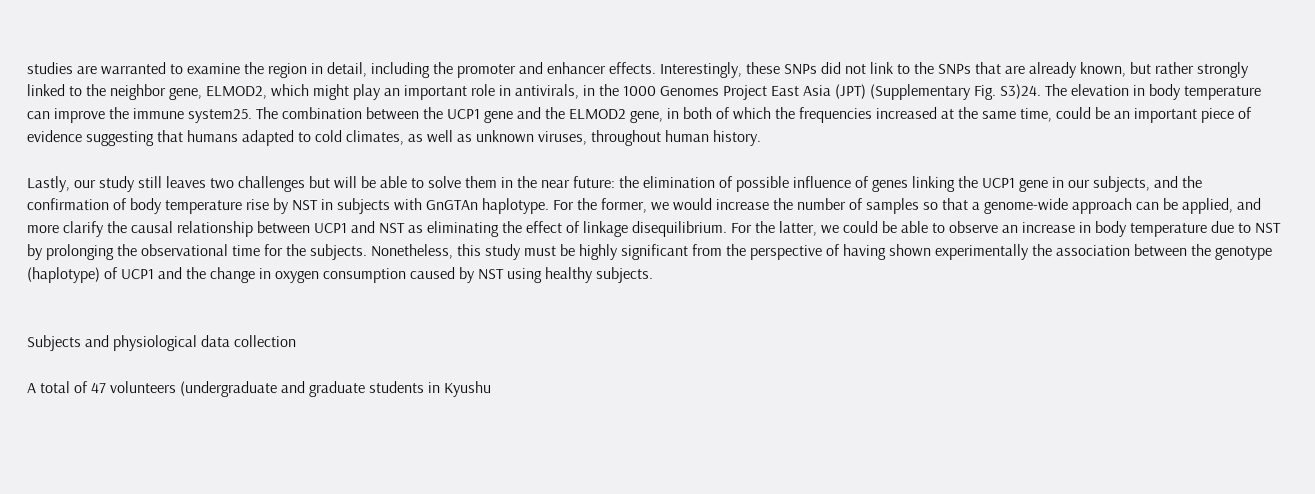studies are warranted to examine the region in detail, including the promoter and enhancer effects. Interestingly, these SNPs did not link to the SNPs that are already known, but rather strongly linked to the neighbor gene, ELMOD2, which might play an important role in antivirals, in the 1000 Genomes Project East Asia (JPT) (Supplementary Fig. S3)24. The elevation in body temperature can improve the immune system25. The combination between the UCP1 gene and the ELMOD2 gene, in both of which the frequencies increased at the same time, could be an important piece of evidence suggesting that humans adapted to cold climates, as well as unknown viruses, throughout human history.

Lastly, our study still leaves two challenges but will be able to solve them in the near future: the elimination of possible influence of genes linking the UCP1 gene in our subjects, and the confirmation of body temperature rise by NST in subjects with GnGTAn haplotype. For the former, we would increase the number of samples so that a genome-wide approach can be applied, and more clarify the causal relationship between UCP1 and NST as eliminating the effect of linkage disequilibrium. For the latter, we could be able to observe an increase in body temperature due to NST by prolonging the observational time for the subjects. Nonetheless, this study must be highly significant from the perspective of having shown experimentally the association between the genotype (haplotype) of UCP1 and the change in oxygen consumption caused by NST using healthy subjects.


Subjects and physiological data collection

A total of 47 volunteers (undergraduate and graduate students in Kyushu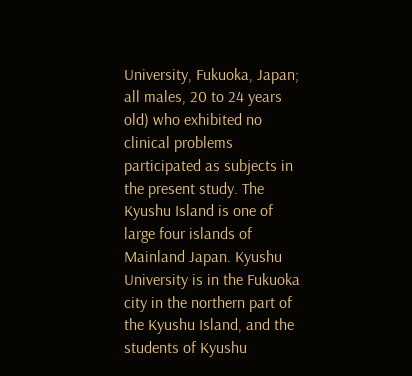University, Fukuoka, Japan; all males, 20 to 24 years old) who exhibited no clinical problems participated as subjects in the present study. The Kyushu Island is one of large four islands of Mainland Japan. Kyushu University is in the Fukuoka city in the northern part of the Kyushu Island, and the students of Kyushu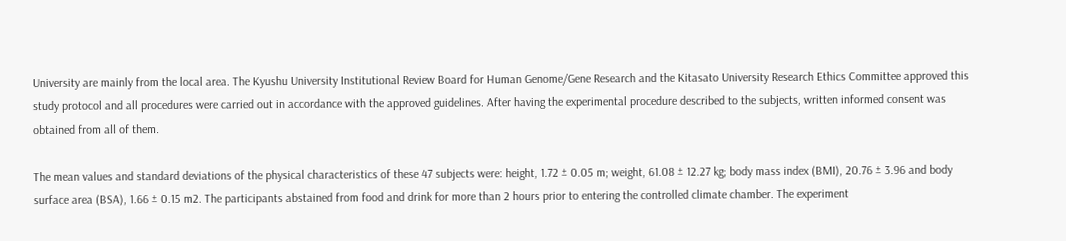University are mainly from the local area. The Kyushu University Institutional Review Board for Human Genome/Gene Research and the Kitasato University Research Ethics Committee approved this study protocol and all procedures were carried out in accordance with the approved guidelines. After having the experimental procedure described to the subjects, written informed consent was obtained from all of them.

The mean values and standard deviations of the physical characteristics of these 47 subjects were: height, 1.72 ± 0.05 m; weight, 61.08 ± 12.27 kg; body mass index (BMI), 20.76 ± 3.96 and body surface area (BSA), 1.66 ± 0.15 m2. The participants abstained from food and drink for more than 2 hours prior to entering the controlled climate chamber. The experiment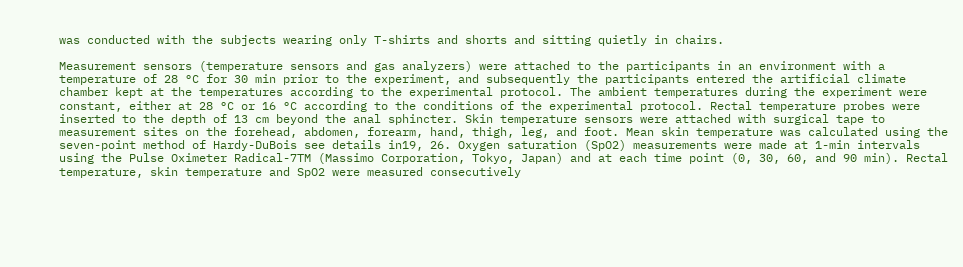was conducted with the subjects wearing only T-shirts and shorts and sitting quietly in chairs.

Measurement sensors (temperature sensors and gas analyzers) were attached to the participants in an environment with a temperature of 28 °C for 30 min prior to the experiment, and subsequently the participants entered the artificial climate chamber kept at the temperatures according to the experimental protocol. The ambient temperatures during the experiment were constant, either at 28 °C or 16 °C according to the conditions of the experimental protocol. Rectal temperature probes were inserted to the depth of 13 cm beyond the anal sphincter. Skin temperature sensors were attached with surgical tape to measurement sites on the forehead, abdomen, forearm, hand, thigh, leg, and foot. Mean skin temperature was calculated using the seven-point method of Hardy-DuBois see details in19, 26. Oxygen saturation (SpO2) measurements were made at 1-min intervals using the Pulse Oximeter Radical-7TM (Massimo Corporation, Tokyo, Japan) and at each time point (0, 30, 60, and 90 min). Rectal temperature, skin temperature and SpO2 were measured consecutively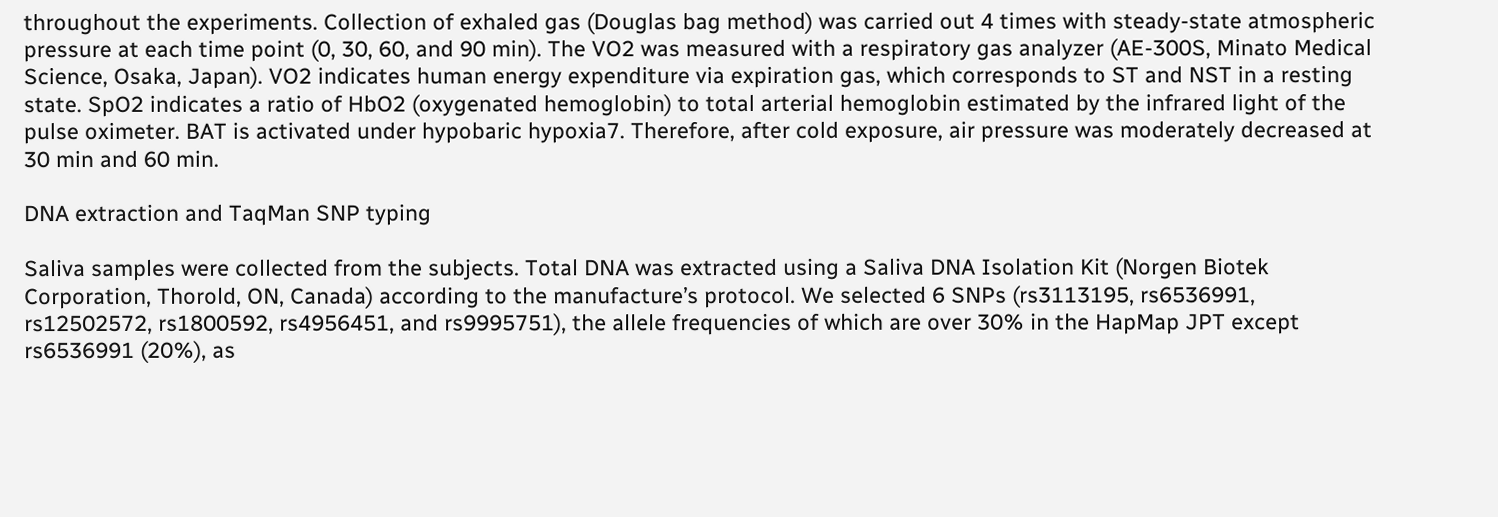throughout the experiments. Collection of exhaled gas (Douglas bag method) was carried out 4 times with steady-state atmospheric pressure at each time point (0, 30, 60, and 90 min). The VO2 was measured with a respiratory gas analyzer (AE-300S, Minato Medical Science, Osaka, Japan). VO2 indicates human energy expenditure via expiration gas, which corresponds to ST and NST in a resting state. SpO2 indicates a ratio of HbO2 (oxygenated hemoglobin) to total arterial hemoglobin estimated by the infrared light of the pulse oximeter. BAT is activated under hypobaric hypoxia7. Therefore, after cold exposure, air pressure was moderately decreased at 30 min and 60 min.

DNA extraction and TaqMan SNP typing

Saliva samples were collected from the subjects. Total DNA was extracted using a Saliva DNA Isolation Kit (Norgen Biotek Corporation, Thorold, ON, Canada) according to the manufacture’s protocol. We selected 6 SNPs (rs3113195, rs6536991, rs12502572, rs1800592, rs4956451, and rs9995751), the allele frequencies of which are over 30% in the HapMap JPT except rs6536991 (20%), as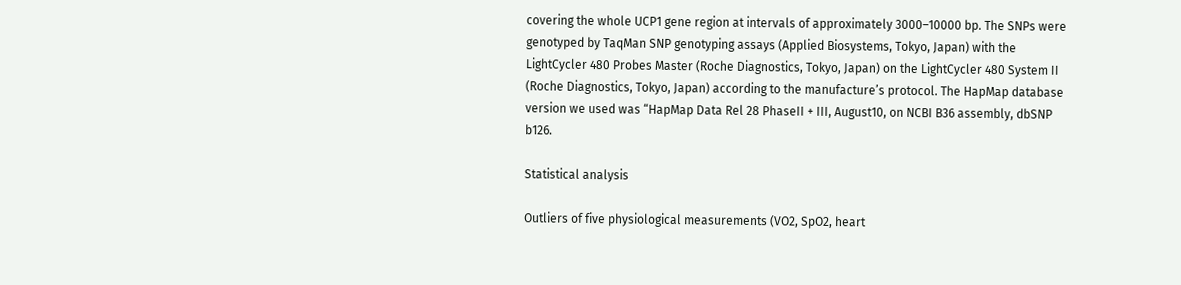covering the whole UCP1 gene region at intervals of approximately 3000–10000 bp. The SNPs were genotyped by TaqMan SNP genotyping assays (Applied Biosystems, Tokyo, Japan) with the LightCycler 480 Probes Master (Roche Diagnostics, Tokyo, Japan) on the LightCycler 480 System II (Roche Diagnostics, Tokyo, Japan) according to the manufacture’s protocol. The HapMap database version we used was “HapMap Data Rel 28 PhaseII + III, August10, on NCBI B36 assembly, dbSNP b126.

Statistical analysis

Outliers of five physiological measurements (VO2, SpO2, heart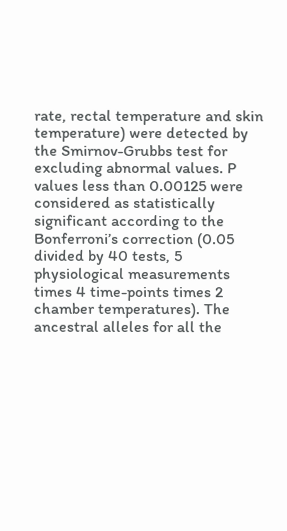rate, rectal temperature and skin temperature) were detected by the Smirnov-Grubbs test for excluding abnormal values. P values less than 0.00125 were considered as statistically significant according to the Bonferroni’s correction (0.05 divided by 40 tests, 5 physiological measurements times 4 time-points times 2 chamber temperatures). The ancestral alleles for all the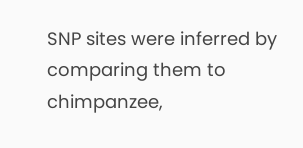SNP sites were inferred by comparing them to chimpanzee,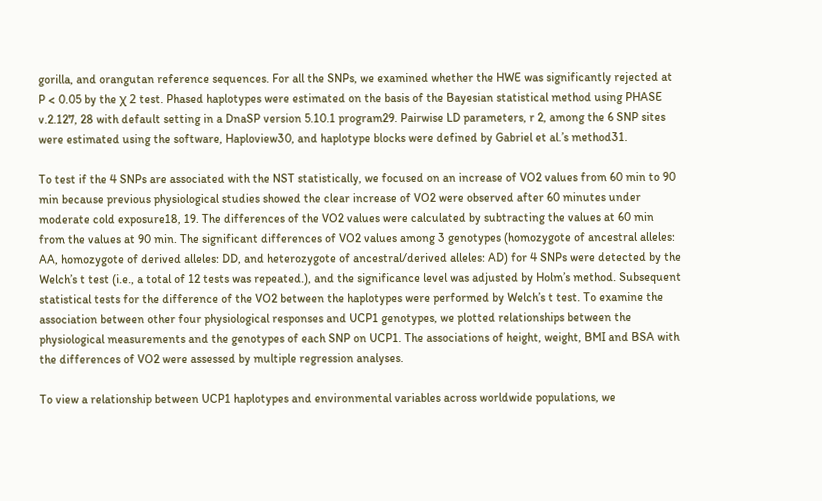gorilla, and orangutan reference sequences. For all the SNPs, we examined whether the HWE was significantly rejected at P < 0.05 by the χ 2 test. Phased haplotypes were estimated on the basis of the Bayesian statistical method using PHASE v.2.127, 28 with default setting in a DnaSP version 5.10.1 program29. Pairwise LD parameters, r 2, among the 6 SNP sites were estimated using the software, Haploview30, and haplotype blocks were defined by Gabriel et al.’s method31.

To test if the 4 SNPs are associated with the NST statistically, we focused on an increase of VO2 values from 60 min to 90 min because previous physiological studies showed the clear increase of VO2 were observed after 60 minutes under moderate cold exposure18, 19. The differences of the VO2 values were calculated by subtracting the values at 60 min from the values at 90 min. The significant differences of VO2 values among 3 genotypes (homozygote of ancestral alleles: AA, homozygote of derived alleles: DD, and heterozygote of ancestral/derived alleles: AD) for 4 SNPs were detected by the Welch’s t test (i.e., a total of 12 tests was repeated.), and the significance level was adjusted by Holm’s method. Subsequent statistical tests for the difference of the VO2 between the haplotypes were performed by Welch’s t test. To examine the association between other four physiological responses and UCP1 genotypes, we plotted relationships between the physiological measurements and the genotypes of each SNP on UCP1. The associations of height, weight, BMI and BSA with the differences of VO2 were assessed by multiple regression analyses.

To view a relationship between UCP1 haplotypes and environmental variables across worldwide populations, we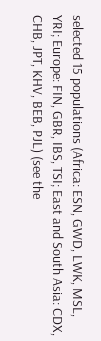selected 15 populations (Africa: ESN, GWD, LWK, MSL, YRI; Europe: FIN, GBR, IBS, TSI; East and South Asia: CDX, CHB, JPT, KHV, BEB, PJL) (see the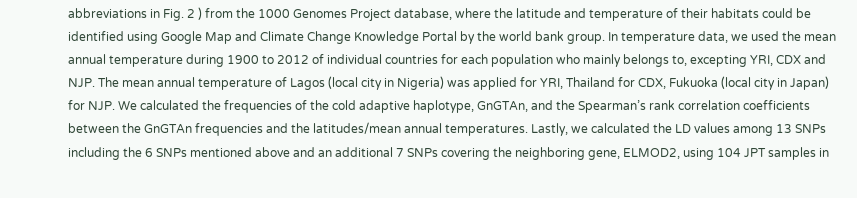abbreviations in Fig. 2 ) from the 1000 Genomes Project database, where the latitude and temperature of their habitats could be identified using Google Map and Climate Change Knowledge Portal by the world bank group. In temperature data, we used the mean annual temperature during 1900 to 2012 of individual countries for each population who mainly belongs to, excepting YRI, CDX and NJP. The mean annual temperature of Lagos (local city in Nigeria) was applied for YRI, Thailand for CDX, Fukuoka (local city in Japan) for NJP. We calculated the frequencies of the cold adaptive haplotype, GnGTAn, and the Spearman’s rank correlation coefficients between the GnGTAn frequencies and the latitudes/mean annual temperatures. Lastly, we calculated the LD values among 13 SNPs including the 6 SNPs mentioned above and an additional 7 SNPs covering the neighboring gene, ELMOD2, using 104 JPT samples in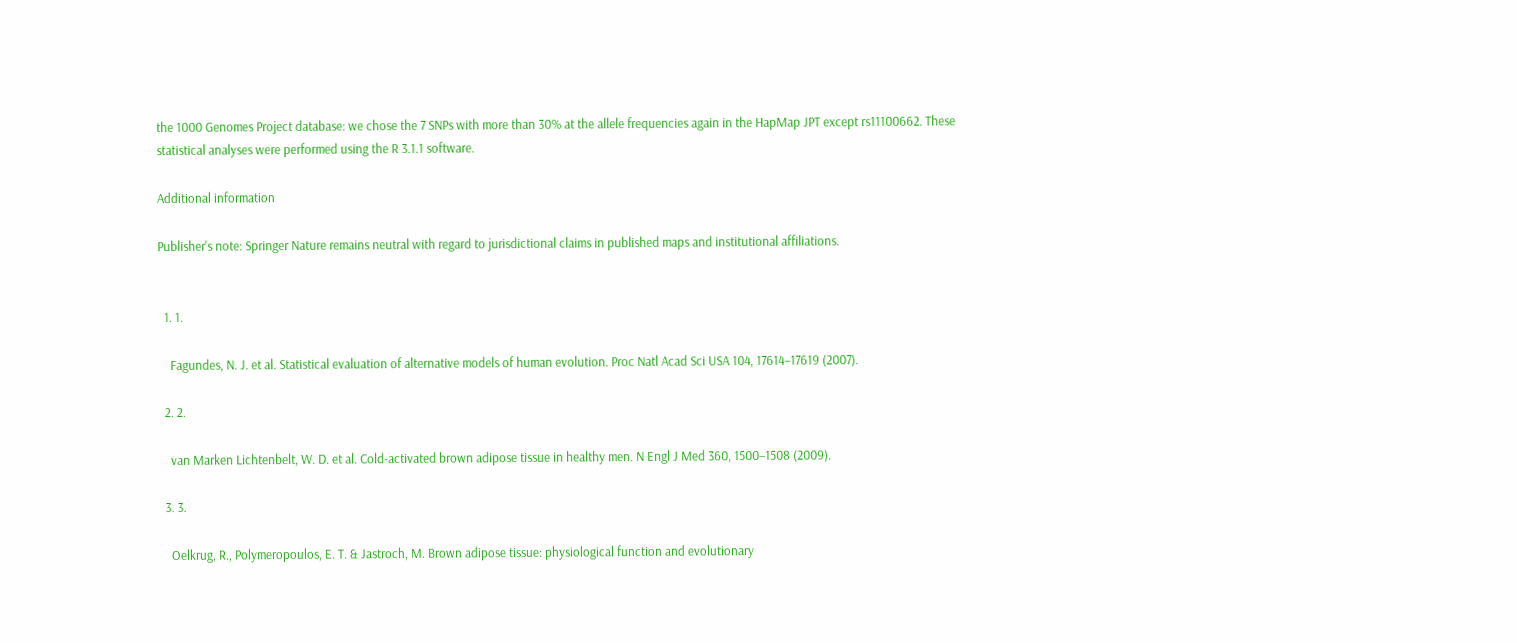the 1000 Genomes Project database: we chose the 7 SNPs with more than 30% at the allele frequencies again in the HapMap JPT except rs11100662. These statistical analyses were performed using the R 3.1.1 software.

Additional information

Publisher's note: Springer Nature remains neutral with regard to jurisdictional claims in published maps and institutional affiliations.


  1. 1.

    Fagundes, N. J. et al. Statistical evaluation of alternative models of human evolution. Proc Natl Acad Sci USA 104, 17614–17619 (2007).

  2. 2.

    van Marken Lichtenbelt, W. D. et al. Cold-activated brown adipose tissue in healthy men. N Engl J Med 360, 1500–1508 (2009).

  3. 3.

    Oelkrug, R., Polymeropoulos, E. T. & Jastroch, M. Brown adipose tissue: physiological function and evolutionary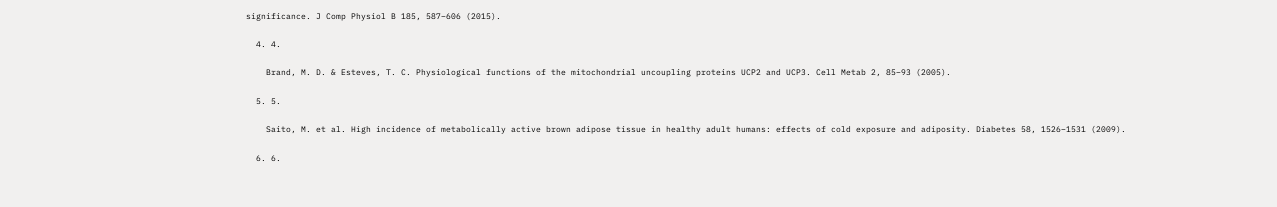significance. J Comp Physiol B 185, 587–606 (2015).

  4. 4.

    Brand, M. D. & Esteves, T. C. Physiological functions of the mitochondrial uncoupling proteins UCP2 and UCP3. Cell Metab 2, 85–93 (2005).

  5. 5.

    Saito, M. et al. High incidence of metabolically active brown adipose tissue in healthy adult humans: effects of cold exposure and adiposity. Diabetes 58, 1526–1531 (2009).

  6. 6.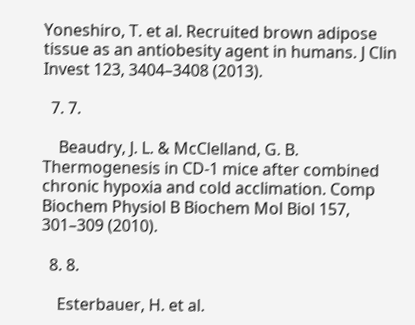Yoneshiro, T. et al. Recruited brown adipose tissue as an antiobesity agent in humans. J Clin Invest 123, 3404–3408 (2013).

  7. 7.

    Beaudry, J. L. & McClelland, G. B. Thermogenesis in CD-1 mice after combined chronic hypoxia and cold acclimation. Comp Biochem Physiol B Biochem Mol Biol 157, 301–309 (2010).

  8. 8.

    Esterbauer, H. et al.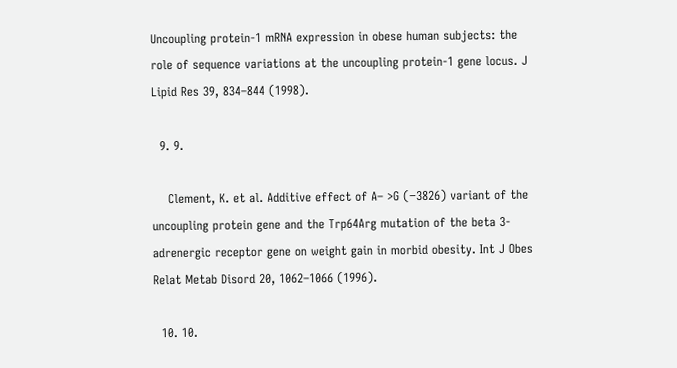Uncoupling protein-1 mRNA expression in obese human subjects: the role of sequence variations at the uncoupling protein-1 gene locus. J Lipid Res 39, 834–844 (1998).

  9. 9.

    Clement, K. et al. Additive effect of A– >G (−3826) variant of the uncoupling protein gene and the Trp64Arg mutation of the beta 3-adrenergic receptor gene on weight gain in morbid obesity. Int J Obes Relat Metab Disord 20, 1062–1066 (1996).

  10. 10.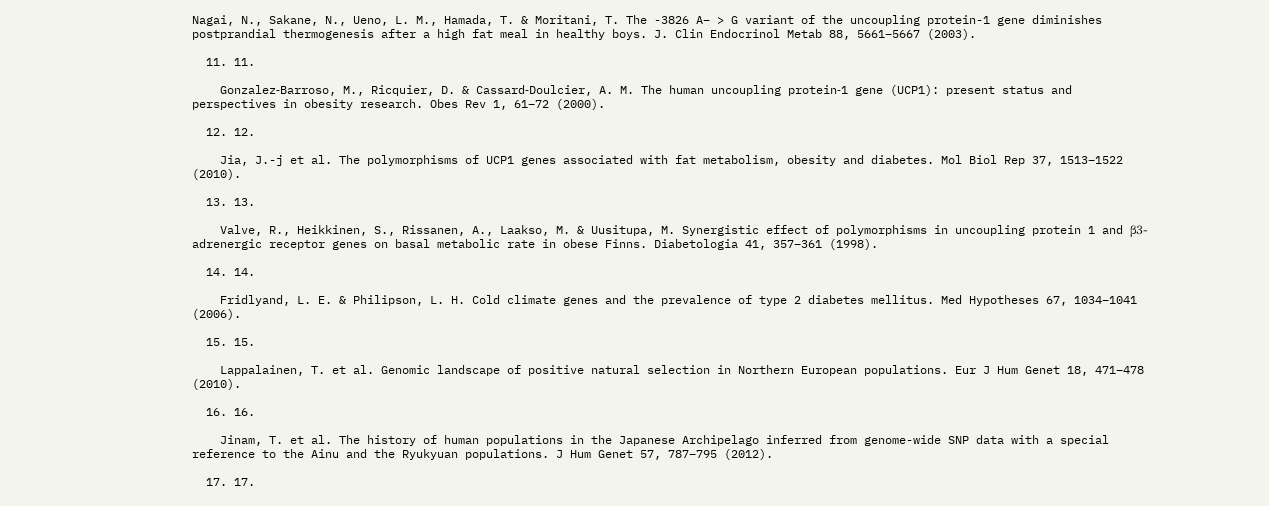Nagai, N., Sakane, N., Ueno, L. M., Hamada, T. & Moritani, T. The -3826 A– > G variant of the uncoupling protein-1 gene diminishes postprandial thermogenesis after a high fat meal in healthy boys. J. Clin Endocrinol Metab 88, 5661–5667 (2003).

  11. 11.

    Gonzalez‐Barroso, M., Ricquier, D. & Cassard‐Doulcier, A. M. The human uncoupling protein‐1 gene (UCP1): present status and perspectives in obesity research. Obes Rev 1, 61–72 (2000).

  12. 12.

    Jia, J.-j et al. The polymorphisms of UCP1 genes associated with fat metabolism, obesity and diabetes. Mol Biol Rep 37, 1513–1522 (2010).

  13. 13.

    Valve, R., Heikkinen, S., Rissanen, A., Laakso, M. & Uusitupa, M. Synergistic effect of polymorphisms in uncoupling protein 1 and β3-adrenergic receptor genes on basal metabolic rate in obese Finns. Diabetologia 41, 357–361 (1998).

  14. 14.

    Fridlyand, L. E. & Philipson, L. H. Cold climate genes and the prevalence of type 2 diabetes mellitus. Med Hypotheses 67, 1034–1041 (2006).

  15. 15.

    Lappalainen, T. et al. Genomic landscape of positive natural selection in Northern European populations. Eur J Hum Genet 18, 471–478 (2010).

  16. 16.

    Jinam, T. et al. The history of human populations in the Japanese Archipelago inferred from genome-wide SNP data with a special reference to the Ainu and the Ryukyuan populations. J Hum Genet 57, 787–795 (2012).

  17. 17.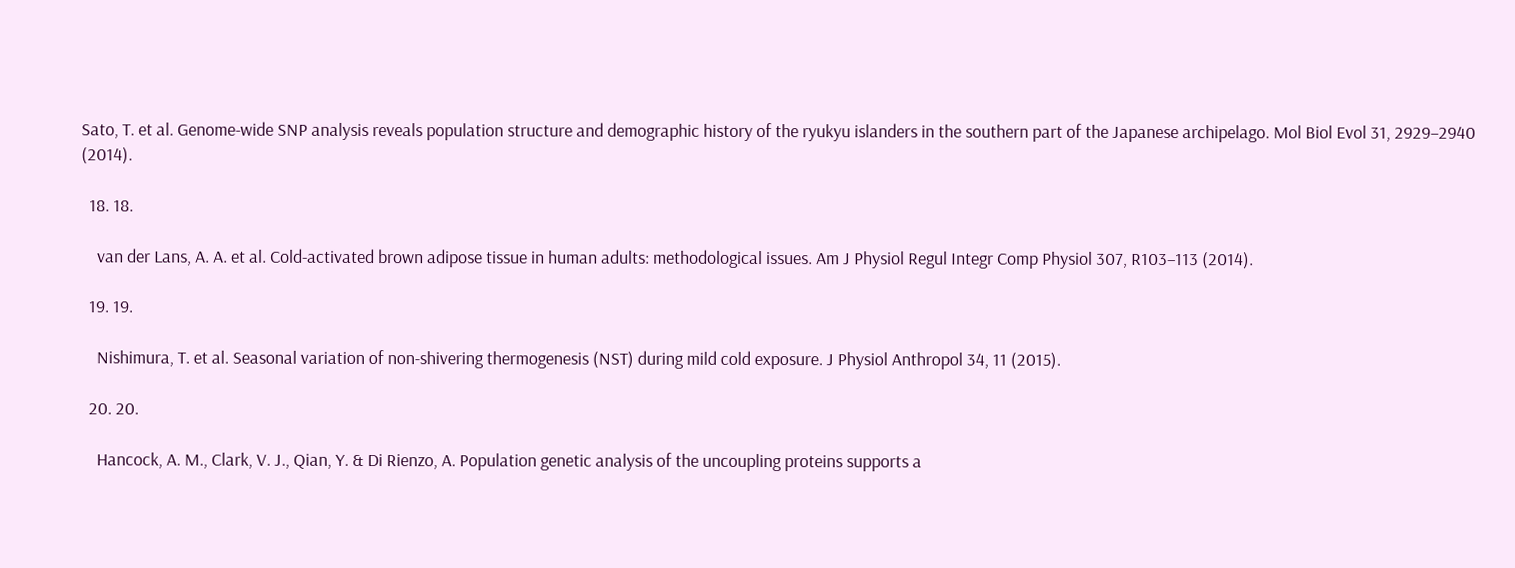Sato, T. et al. Genome-wide SNP analysis reveals population structure and demographic history of the ryukyu islanders in the southern part of the Japanese archipelago. Mol Biol Evol 31, 2929–2940 (2014).

  18. 18.

    van der Lans, A. A. et al. Cold-activated brown adipose tissue in human adults: methodological issues. Am J Physiol Regul Integr Comp Physiol 307, R103–113 (2014).

  19. 19.

    Nishimura, T. et al. Seasonal variation of non-shivering thermogenesis (NST) during mild cold exposure. J Physiol Anthropol 34, 11 (2015).

  20. 20.

    Hancock, A. M., Clark, V. J., Qian, Y. & Di Rienzo, A. Population genetic analysis of the uncoupling proteins supports a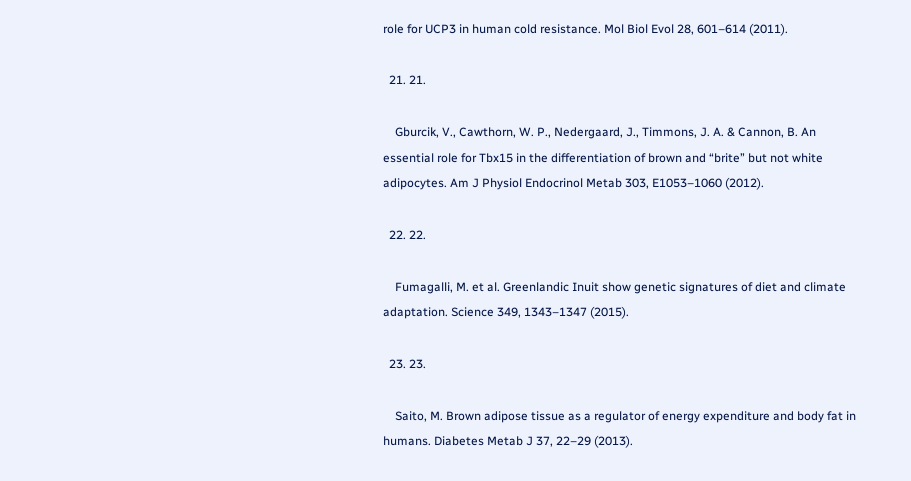role for UCP3 in human cold resistance. Mol Biol Evol 28, 601–614 (2011).

  21. 21.

    Gburcik, V., Cawthorn, W. P., Nedergaard, J., Timmons, J. A. & Cannon, B. An essential role for Tbx15 in the differentiation of brown and “brite” but not white adipocytes. Am J Physiol Endocrinol Metab 303, E1053–1060 (2012).

  22. 22.

    Fumagalli, M. et al. Greenlandic Inuit show genetic signatures of diet and climate adaptation. Science 349, 1343–1347 (2015).

  23. 23.

    Saito, M. Brown adipose tissue as a regulator of energy expenditure and body fat in humans. Diabetes Metab J 37, 22–29 (2013).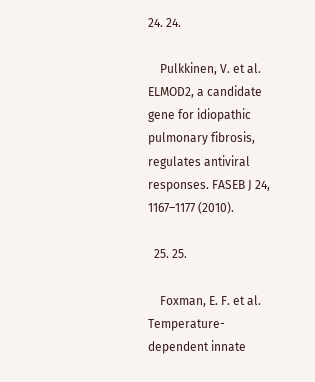24. 24.

    Pulkkinen, V. et al. ELMOD2, a candidate gene for idiopathic pulmonary fibrosis, regulates antiviral responses. FASEB J 24, 1167–1177 (2010).

  25. 25.

    Foxman, E. F. et al. Temperature-dependent innate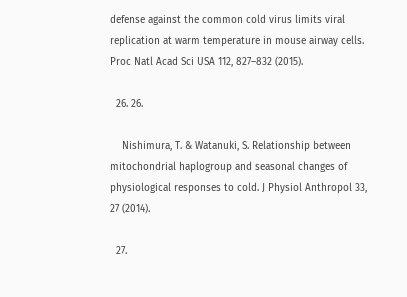defense against the common cold virus limits viral replication at warm temperature in mouse airway cells. Proc Natl Acad Sci USA 112, 827–832 (2015).

  26. 26.

    Nishimura, T. & Watanuki, S. Relationship between mitochondrial haplogroup and seasonal changes of physiological responses to cold. J Physiol Anthropol 33, 27 (2014).

  27.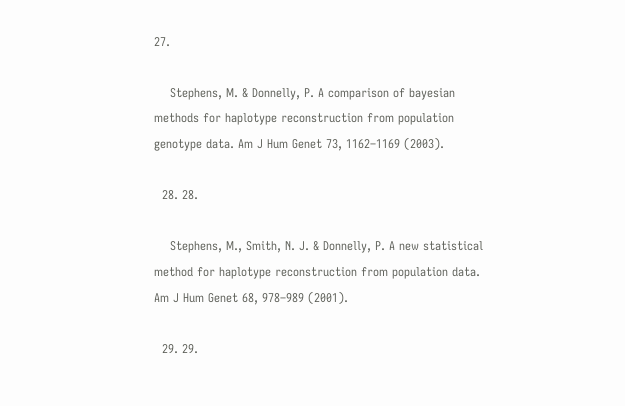27.

    Stephens, M. & Donnelly, P. A comparison of bayesian methods for haplotype reconstruction from population genotype data. Am J Hum Genet 73, 1162–1169 (2003).

  28. 28.

    Stephens, M., Smith, N. J. & Donnelly, P. A new statistical method for haplotype reconstruction from population data. Am J Hum Genet 68, 978–989 (2001).

  29. 29.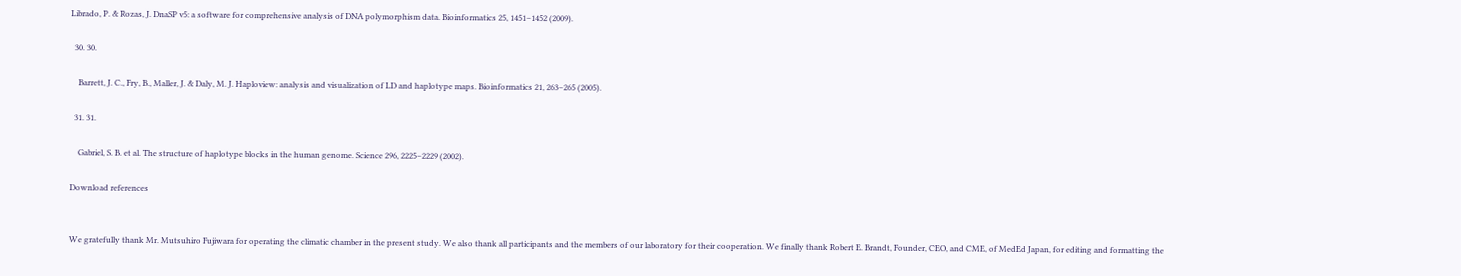Librado, P. & Rozas, J. DnaSP v5: a software for comprehensive analysis of DNA polymorphism data. Bioinformatics 25, 1451–1452 (2009).

  30. 30.

    Barrett, J. C., Fry, B., Maller, J. & Daly, M. J. Haploview: analysis and visualization of LD and haplotype maps. Bioinformatics 21, 263–265 (2005).

  31. 31.

    Gabriel, S. B. et al. The structure of haplotype blocks in the human genome. Science 296, 2225–2229 (2002).

Download references


We gratefully thank Mr. Mutsuhiro Fujiwara for operating the climatic chamber in the present study. We also thank all participants and the members of our laboratory for their cooperation. We finally thank Robert E. Brandt, Founder, CEO, and CME, of MedEd Japan, for editing and formatting the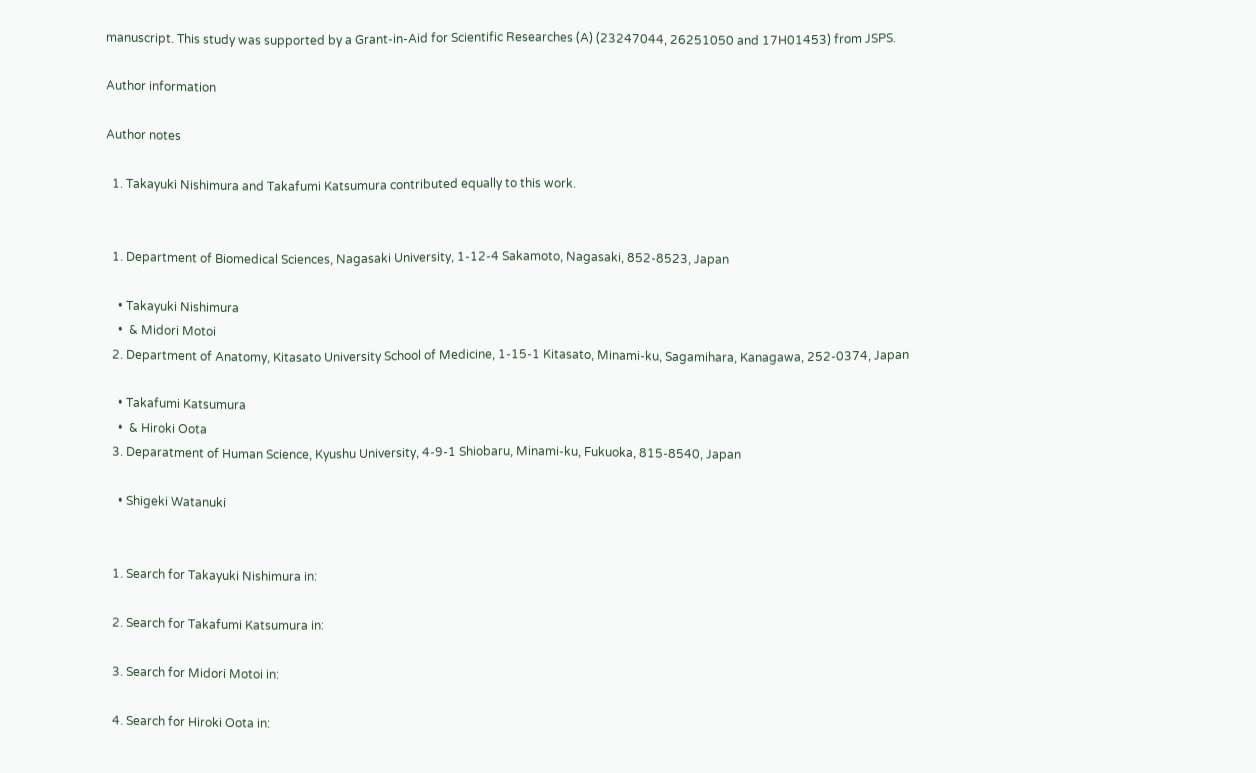manuscript. This study was supported by a Grant-in-Aid for Scientific Researches (A) (23247044, 26251050 and 17H01453) from JSPS.

Author information

Author notes

  1. Takayuki Nishimura and Takafumi Katsumura contributed equally to this work.


  1. Department of Biomedical Sciences, Nagasaki University, 1-12-4 Sakamoto, Nagasaki, 852-8523, Japan

    • Takayuki Nishimura
    •  & Midori Motoi
  2. Department of Anatomy, Kitasato University School of Medicine, 1-15-1 Kitasato, Minami-ku, Sagamihara, Kanagawa, 252-0374, Japan

    • Takafumi Katsumura
    •  & Hiroki Oota
  3. Deparatment of Human Science, Kyushu University, 4-9-1 Shiobaru, Minami-ku, Fukuoka, 815-8540, Japan

    • Shigeki Watanuki


  1. Search for Takayuki Nishimura in:

  2. Search for Takafumi Katsumura in:

  3. Search for Midori Motoi in:

  4. Search for Hiroki Oota in: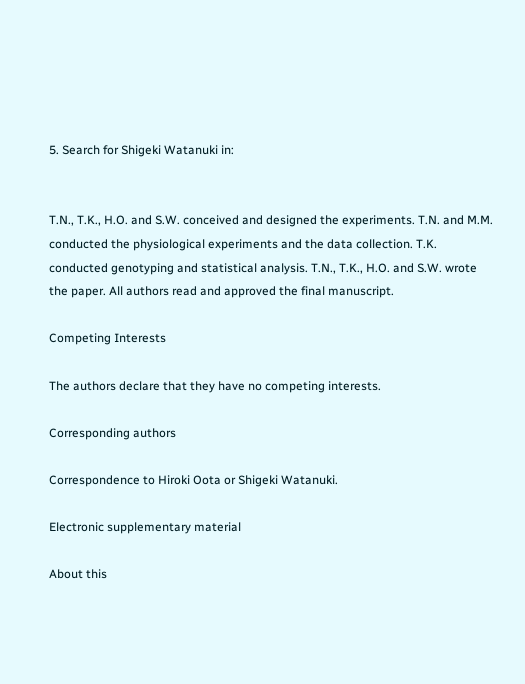5. Search for Shigeki Watanuki in:


T.N., T.K., H.O. and S.W. conceived and designed the experiments. T.N. and M.M. conducted the physiological experiments and the data collection. T.K. conducted genotyping and statistical analysis. T.N., T.K., H.O. and S.W. wrote the paper. All authors read and approved the final manuscript.

Competing Interests

The authors declare that they have no competing interests.

Corresponding authors

Correspondence to Hiroki Oota or Shigeki Watanuki.

Electronic supplementary material

About this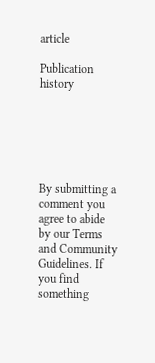article

Publication history






By submitting a comment you agree to abide by our Terms and Community Guidelines. If you find something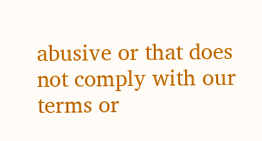abusive or that does not comply with our terms or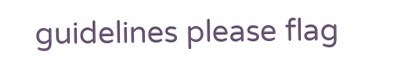guidelines please flag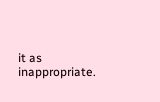it as inappropriate.